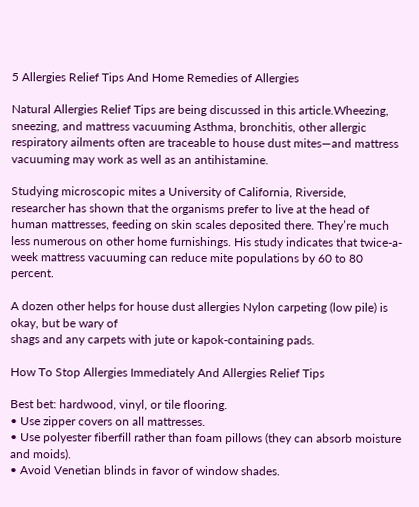5 Allergies Relief Tips And Home Remedies of Allergies

Natural Allergies Relief Tips are being discussed in this article.Wheezing, sneezing, and mattress vacuuming Asthma, bronchitis, other allergic respiratory ailments often are traceable to house dust mites—and mattress vacuuming may work as well as an antihistamine.

Studying microscopic mites a University of California, Riverside, researcher has shown that the organisms prefer to live at the head of human mattresses, feeding on skin scales deposited there. They’re much less numerous on other home furnishings. His study indicates that twice-a-week mattress vacuuming can reduce mite populations by 60 to 80 percent.

A dozen other helps for house dust allergies Nylon carpeting (low pile) is okay, but be wary of
shags and any carpets with jute or kapok-containing pads.

How To Stop Allergies Immediately And Allergies Relief Tips

Best bet: hardwood, vinyl, or tile flooring.
• Use zipper covers on all mattresses.
• Use polyester fiberfill rather than foam pillows (they can absorb moisture and moids).
• Avoid Venetian blinds in favor of window shades.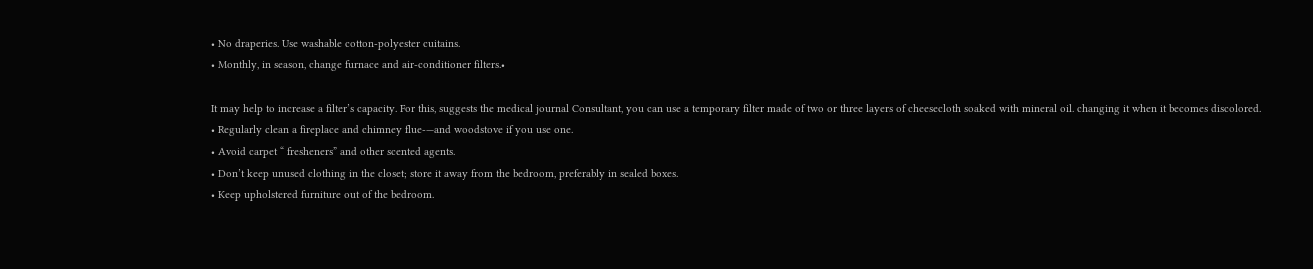• No draperies. Use washable cotton-polyester cuitains.
• Monthly, in season, change furnace and air-conditioner filters.•

It may help to increase a filter’s capacity. For this, suggests the medical journal Consultant, you can use a temporary filter made of two or three layers of cheesecloth soaked with mineral oil. changing it when it becomes discolored.
• Regularly clean a fireplace and chimney flue-—and woodstove if you use one.
• Avoid carpet “ fresheners” and other scented agents.
• Don’t keep unused clothing in the closet; store it away from the bedroom, preferably in sealed boxes.
• Keep upholstered furniture out of the bedroom.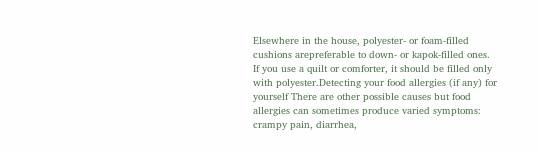Elsewhere in the house, polyester- or foam-filled cushions arepreferable to down- or kapok-filled ones.
If you use a quilt or comforter, it should be filled only with polyester.Detecting your food allergies (if any) for yourself There are other possible causes but food allergies can sometimes produce varied symptoms: crampy pain, diarrhea,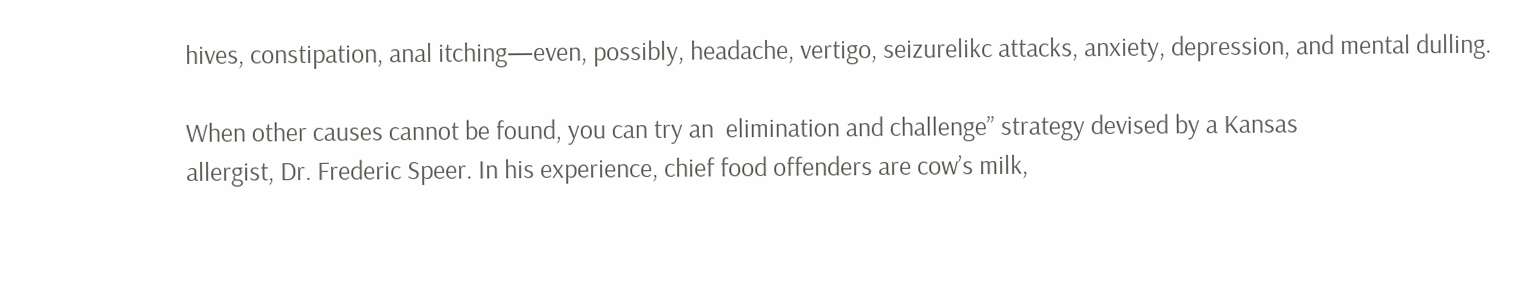hives, constipation, anal itching—even, possibly, headache, vertigo, seizurelikc attacks, anxiety, depression, and mental dulling.

When other causes cannot be found, you can try an  elimination and challenge” strategy devised by a Kansas
allergist, Dr. Frederic Speer. In his experience, chief food offenders are cow’s milk,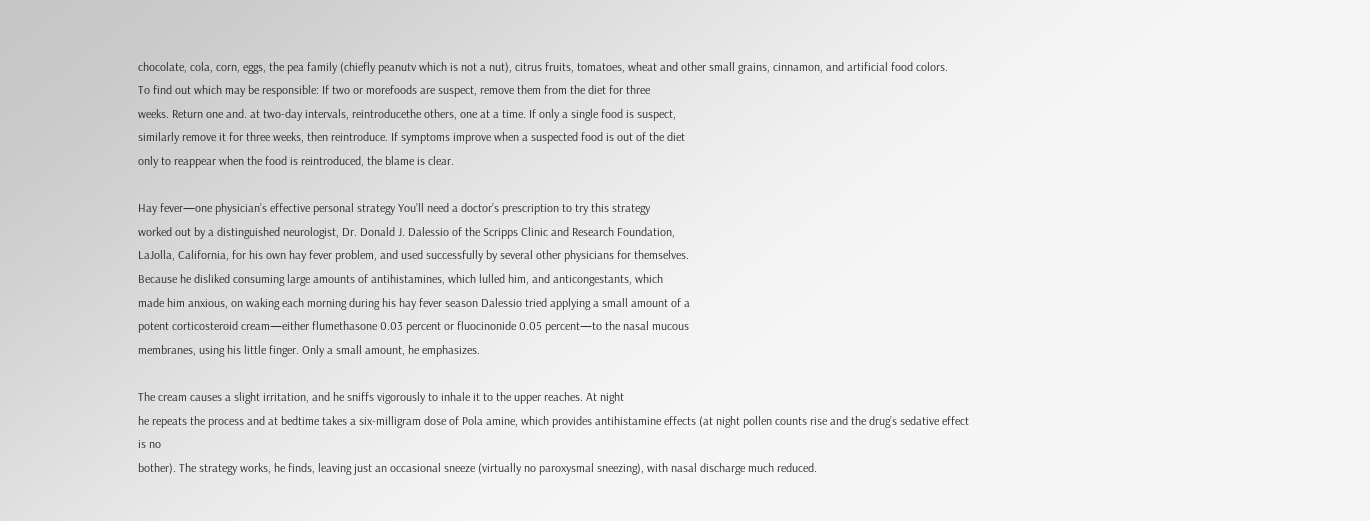chocolate, cola, corn, eggs, the pea family (chiefly peanutv which is not a nut), citrus fruits, tomatoes, wheat and other small grains, cinnamon, and artificial food colors.
To find out which may be responsible: If two or morefoods are suspect, remove them from the diet for three
weeks. Return one and. at two-day intervals, reintroducethe others, one at a time. If only a single food is suspect,
similarly remove it for three weeks, then reintroduce. If symptoms improve when a suspected food is out of the diet
only to reappear when the food is reintroduced, the blame is clear.

Hay fever—one physician’s effective personal strategy You’ll need a doctor’s prescription to try this strategy
worked out by a distinguished neurologist, Dr. Donald J. Dalessio of the Scripps Clinic and Research Foundation,
LaJolla, California, for his own hay fever problem, and used successfully by several other physicians for themselves.
Because he disliked consuming large amounts of antihistamines, which lulled him, and anticongestants, which
made him anxious, on waking each morning during his hay fever season Dalessio tried applying a small amount of a
potent corticosteroid cream—either flumethasone 0.03 percent or fluocinonide 0.05 percent—to the nasal mucous
membranes, using his little finger. Only a small amount, he emphasizes.

The cream causes a slight irritation, and he sniffs vigorously to inhale it to the upper reaches. At night
he repeats the process and at bedtime takes a six-milligram dose of Pola amine, which provides antihistamine effects (at night pollen counts rise and the drug’s sedative effect is no
bother). The strategy works, he finds, leaving just an occasional sneeze (virtually no paroxysmal sneezing), with nasal discharge much reduced.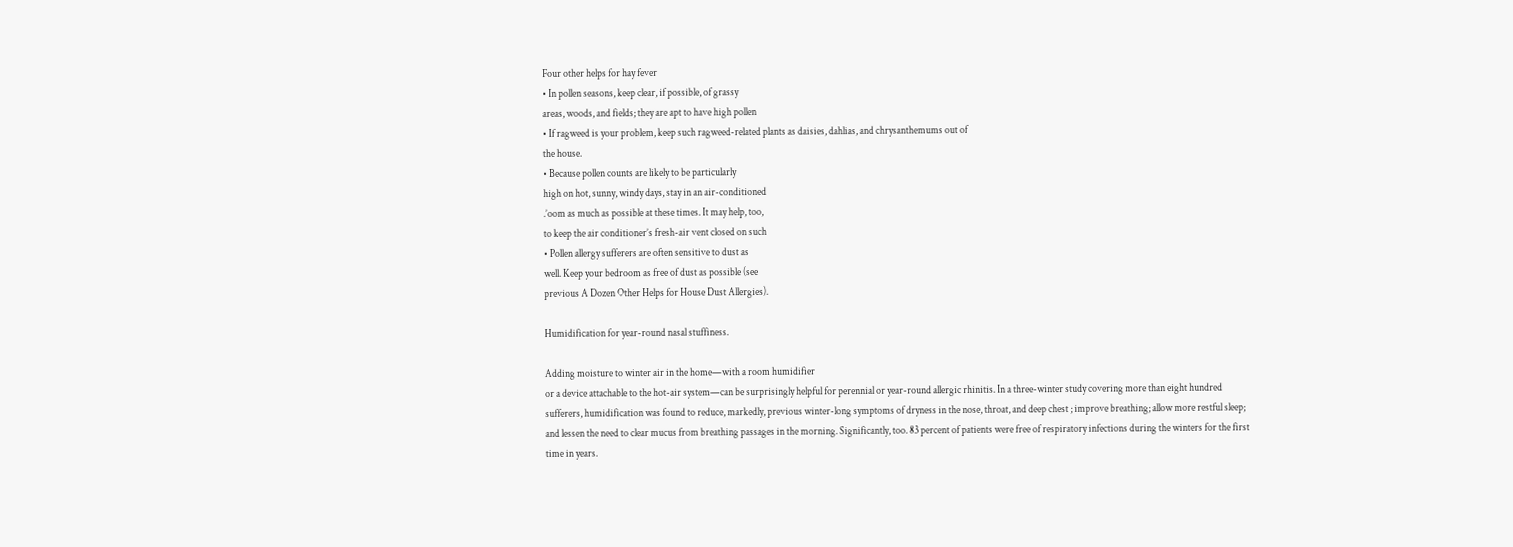Four other helps for hay fever
• In pollen seasons, keep clear, if possible, of grassy
areas, woods, and fields; they are apt to have high pollen
• If ragweed is your problem, keep such ragweed-related plants as daisies, dahlias, and chrysanthemums out of
the house.
• Because pollen counts are likely to be particularly
high on hot, sunny, windy days, stay in an air-conditioned
.’oom as much as possible at these times. It may help, too,
to keep the air conditioner’s fresh-air vent closed on such
• Pollen allergy sufferers are often sensitive to dust as
well. Keep your bedroom as free of dust as possible (see
previous A Dozen Other Helps for House Dust Allergies).

Humidification for year-round nasal stuffiness.

Adding moisture to winter air in the home—with a room humidifier
or a device attachable to the hot-air system—can be surprisingly helpful for perennial or year-round allergic rhinitis. In a three-winter study covering more than eight hundred sufferers, humidification was found to reduce, markedly, previous winter-long symptoms of dryness in the nose, throat, and deep chest ; improve breathing; allow more restful sleep; and lessen the need to clear mucus from breathing passages in the morning. Significantly, too. 83 percent of patients were free of respiratory infections during the winters for the first time in years.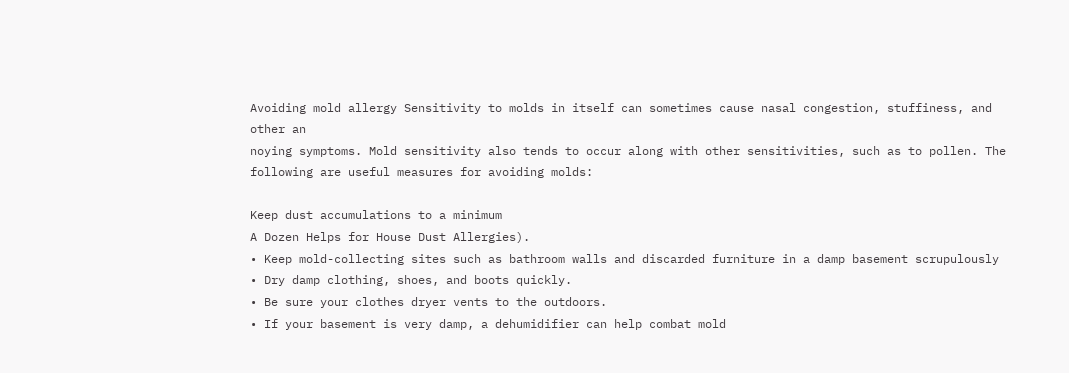Avoiding mold allergy Sensitivity to molds in itself can sometimes cause nasal congestion, stuffiness, and other an
noying symptoms. Mold sensitivity also tends to occur along with other sensitivities, such as to pollen. The following are useful measures for avoiding molds:

Keep dust accumulations to a minimum
A Dozen Helps for House Dust Allergies).
• Keep mold-collecting sites such as bathroom walls and discarded furniture in a damp basement scrupulously
• Dry damp clothing, shoes, and boots quickly.
• Be sure your clothes dryer vents to the outdoors.
• If your basement is very damp, a dehumidifier can help combat mold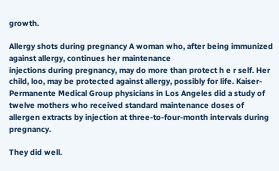growth.

Allergy shots during pregnancy A woman who, after being immunized against allergy, continues her maintenance
injections during pregnancy, may do more than protect h e r self. Her child, loo, may be protected against allergy, possibly for life. Kaiser-Permanente Medical Group physicians in Los Angeles did a study of twelve mothers who received standard maintenance doses of allergen extracts by injection at three-to-four-month intervals during pregnancy.

They did well.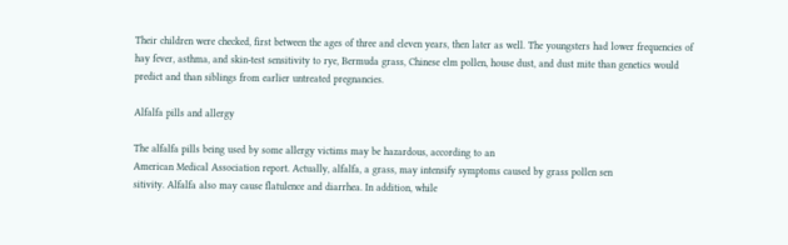Their children were checked, first between the ages of three and eleven years, then later as well. The youngsters had lower frequencies of hay fever, asthma, and skin-test sensitivity to rye, Bermuda grass, Chinese elm pollen, house dust, and dust mite than genetics would predict and than siblings from earlier untreated pregnancies.

Alfalfa pills and allergy

The alfalfa pills being used by some allergy victims may be hazardous, according to an
American Medical Association report. Actually, alfalfa, a grass, may intensify symptoms caused by grass pollen sen
sitivity. Alfalfa also may cause flatulence and diarrhea. In addition, while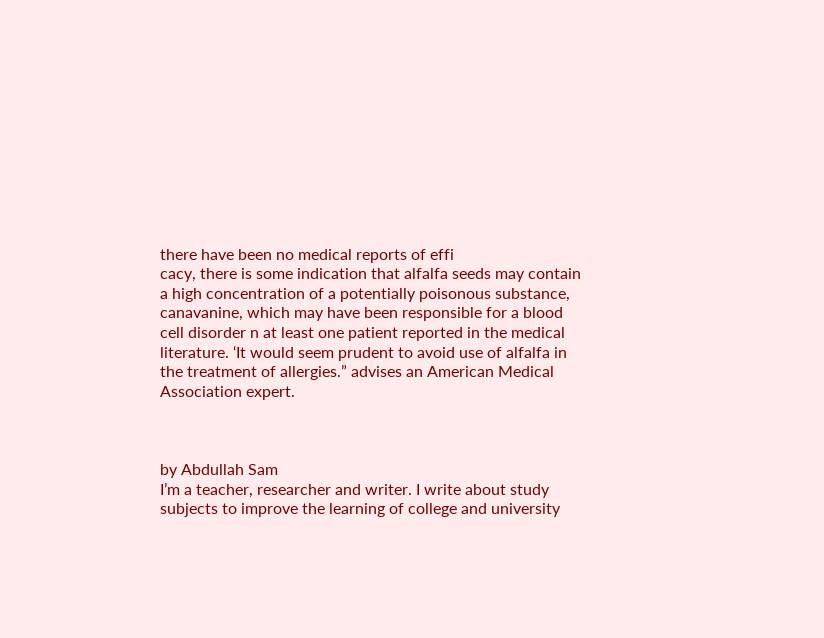there have been no medical reports of effi
cacy, there is some indication that alfalfa seeds may contain a high concentration of a potentially poisonous substance, canavanine, which may have been responsible for a blood cell disorder n at least one patient reported in the medical literature. ‘It would seem prudent to avoid use of alfalfa in the treatment of allergies.” advises an American Medical Association expert.



by Abdullah Sam
I’m a teacher, researcher and writer. I write about study subjects to improve the learning of college and university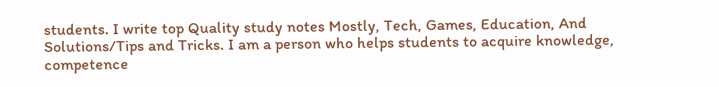students. I write top Quality study notes Mostly, Tech, Games, Education, And Solutions/Tips and Tricks. I am a person who helps students to acquire knowledge, competence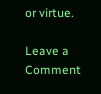or virtue.

Leave a Comment